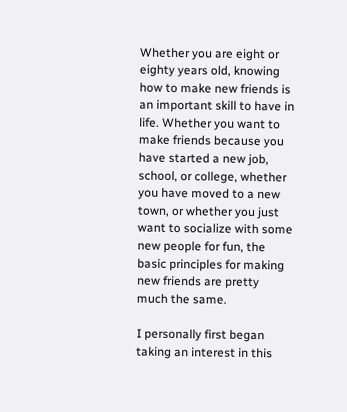Whether you are eight or eighty years old, knowing how to make new friends is an important skill to have in life. Whether you want to make friends because you have started a new job, school, or college, whether you have moved to a new town, or whether you just want to socialize with some new people for fun, the basic principles for making new friends are pretty much the same.

I personally first began taking an interest in this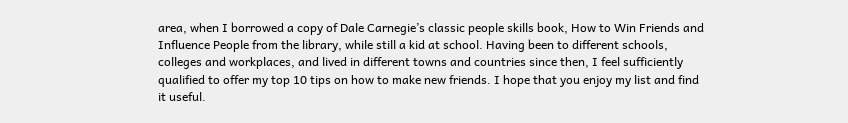area, when I borrowed a copy of Dale Carnegie’s classic people skills book, How to Win Friends and Influence People from the library, while still a kid at school. Having been to different schools, colleges and workplaces, and lived in different towns and countries since then, I feel sufficiently qualified to offer my top 10 tips on how to make new friends. I hope that you enjoy my list and find it useful.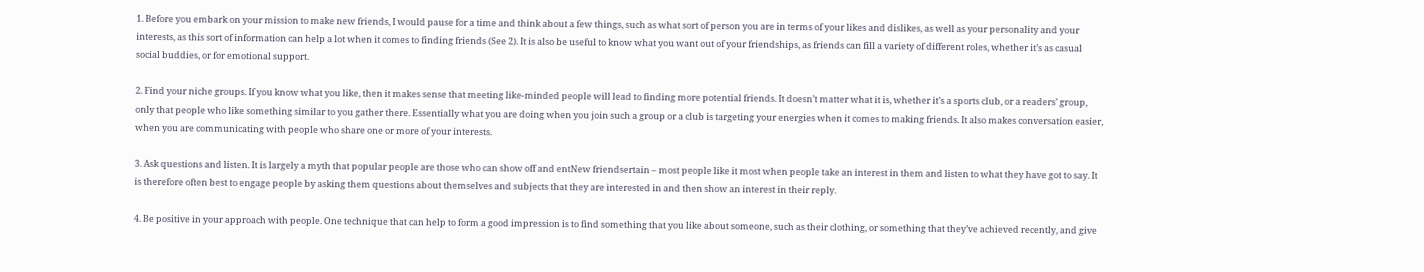1. Before you embark on your mission to make new friends, I would pause for a time and think about a few things, such as what sort of person you are in terms of your likes and dislikes, as well as your personality and your interests, as this sort of information can help a lot when it comes to finding friends (See 2). It is also be useful to know what you want out of your friendships, as friends can fill a variety of different roles, whether it’s as casual social buddies, or for emotional support.

2. Find your niche groups. If you know what you like, then it makes sense that meeting like-minded people will lead to finding more potential friends. It doesn’t matter what it is, whether it’s a sports club, or a readers’ group, only that people who like something similar to you gather there. Essentially what you are doing when you join such a group or a club is targeting your energies when it comes to making friends. It also makes conversation easier, when you are communicating with people who share one or more of your interests.

3. Ask questions and listen. It is largely a myth that popular people are those who can show off and entNew friendsertain – most people like it most when people take an interest in them and listen to what they have got to say. It is therefore often best to engage people by asking them questions about themselves and subjects that they are interested in and then show an interest in their reply.

4. Be positive in your approach with people. One technique that can help to form a good impression is to find something that you like about someone, such as their clothing, or something that they’ve achieved recently, and give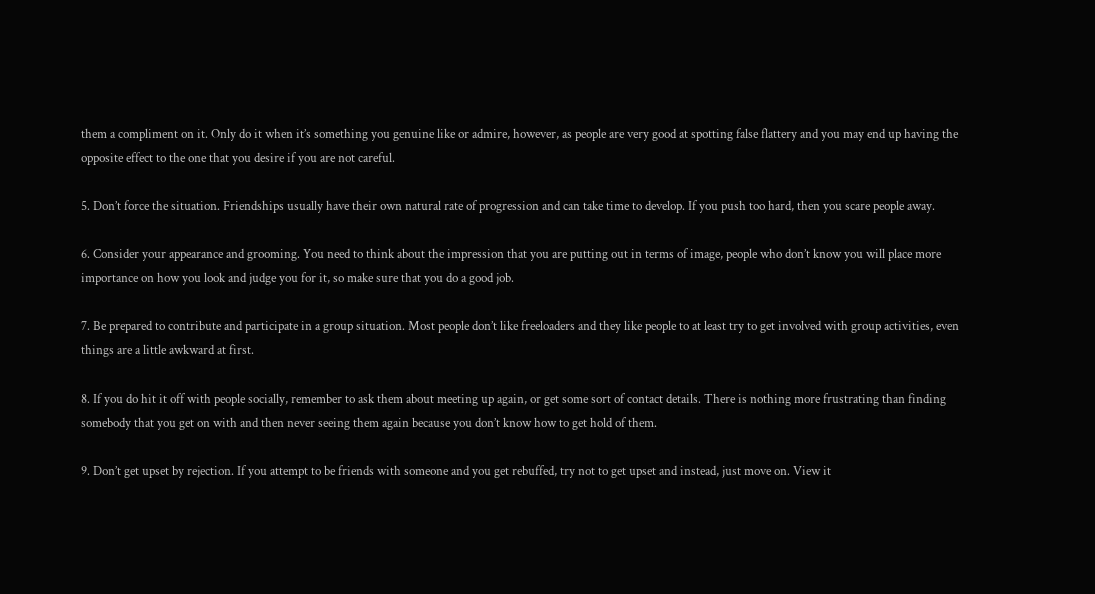them a compliment on it. Only do it when it’s something you genuine like or admire, however, as people are very good at spotting false flattery and you may end up having the opposite effect to the one that you desire if you are not careful.

5. Don’t force the situation. Friendships usually have their own natural rate of progression and can take time to develop. If you push too hard, then you scare people away.

6. Consider your appearance and grooming. You need to think about the impression that you are putting out in terms of image, people who don’t know you will place more importance on how you look and judge you for it, so make sure that you do a good job.

7. Be prepared to contribute and participate in a group situation. Most people don’t like freeloaders and they like people to at least try to get involved with group activities, even things are a little awkward at first.

8. If you do hit it off with people socially, remember to ask them about meeting up again, or get some sort of contact details. There is nothing more frustrating than finding somebody that you get on with and then never seeing them again because you don’t know how to get hold of them.

9. Don’t get upset by rejection. If you attempt to be friends with someone and you get rebuffed, try not to get upset and instead, just move on. View it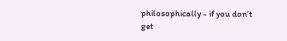philosophically - if you don’t get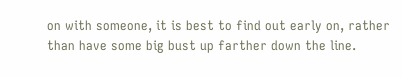on with someone, it is best to find out early on, rather than have some big bust up farther down the line.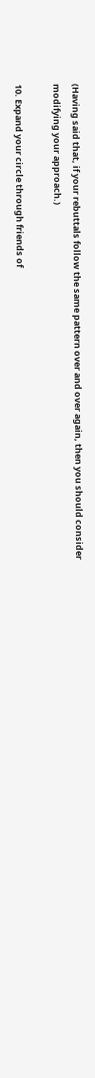(Having said that, if your rebuttals follow the same pattern over and over again, then you should consider modifying your approach.)

10. Expand your circle through friends of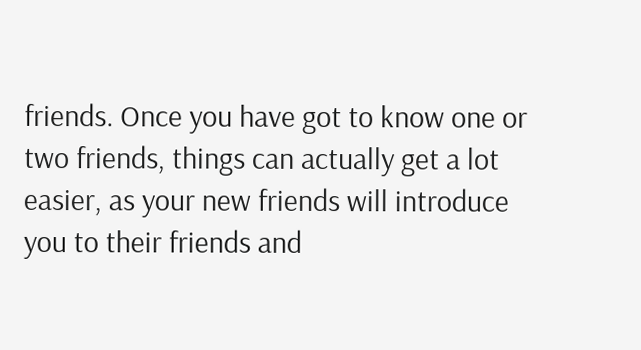friends. Once you have got to know one or two friends, things can actually get a lot easier, as your new friends will introduce you to their friends and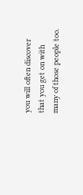you will often discover that you get on with many of those people too.